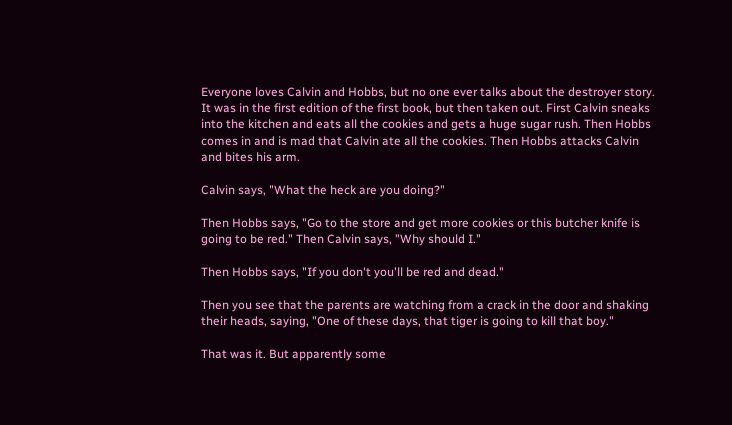Everyone loves Calvin and Hobbs, but no one ever talks about the destroyer story. It was in the first edition of the first book, but then taken out. First Calvin sneaks into the kitchen and eats all the cookies and gets a huge sugar rush. Then Hobbs comes in and is mad that Calvin ate all the cookies. Then Hobbs attacks Calvin and bites his arm.

Calvin says, "What the heck are you doing?"

Then Hobbs says, "Go to the store and get more cookies or this butcher knife is going to be red." Then Calvin says, "Why should I."

Then Hobbs says, "If you don't you'll be red and dead."

Then you see that the parents are watching from a crack in the door and shaking their heads, saying, "One of these days, that tiger is going to kill that boy."

That was it. But apparently some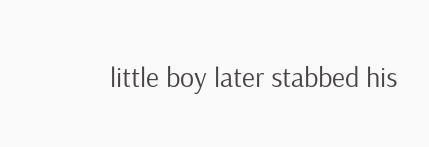little boy later stabbed his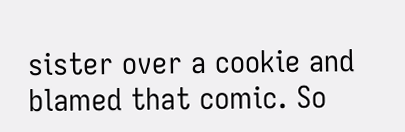sister over a cookie and blamed that comic. So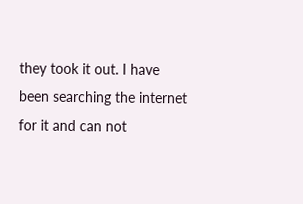they took it out. I have been searching the internet for it and can not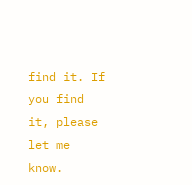find it. If you find it, please let me know.